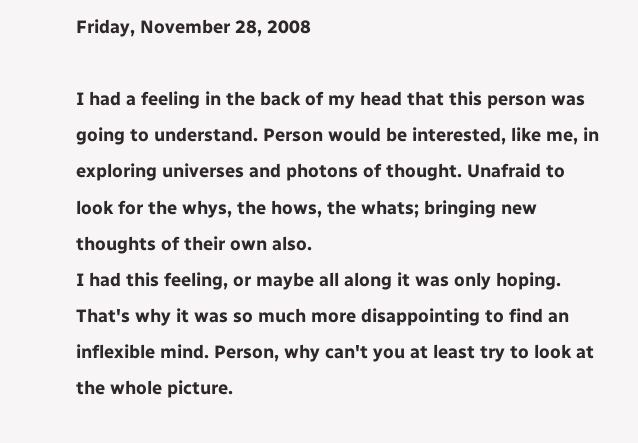Friday, November 28, 2008

I had a feeling in the back of my head that this person was going to understand. Person would be interested, like me, in exploring universes and photons of thought. Unafraid to look for the whys, the hows, the whats; bringing new thoughts of their own also.
I had this feeling, or maybe all along it was only hoping.
That's why it was so much more disappointing to find an inflexible mind. Person, why can't you at least try to look at the whole picture.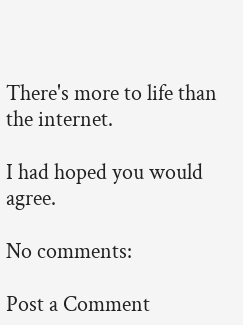There's more to life than the internet.

I had hoped you would agree.

No comments:

Post a Comment